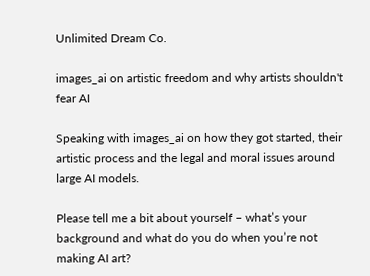Unlimited Dream Co.

images_ai on artistic freedom and why artists shouldn't fear AI

Speaking with images_ai on how they got started, their artistic process and the legal and moral issues around large AI models.

Please tell me a bit about yourself – what’s your background and what do you do when you’re not making AI art?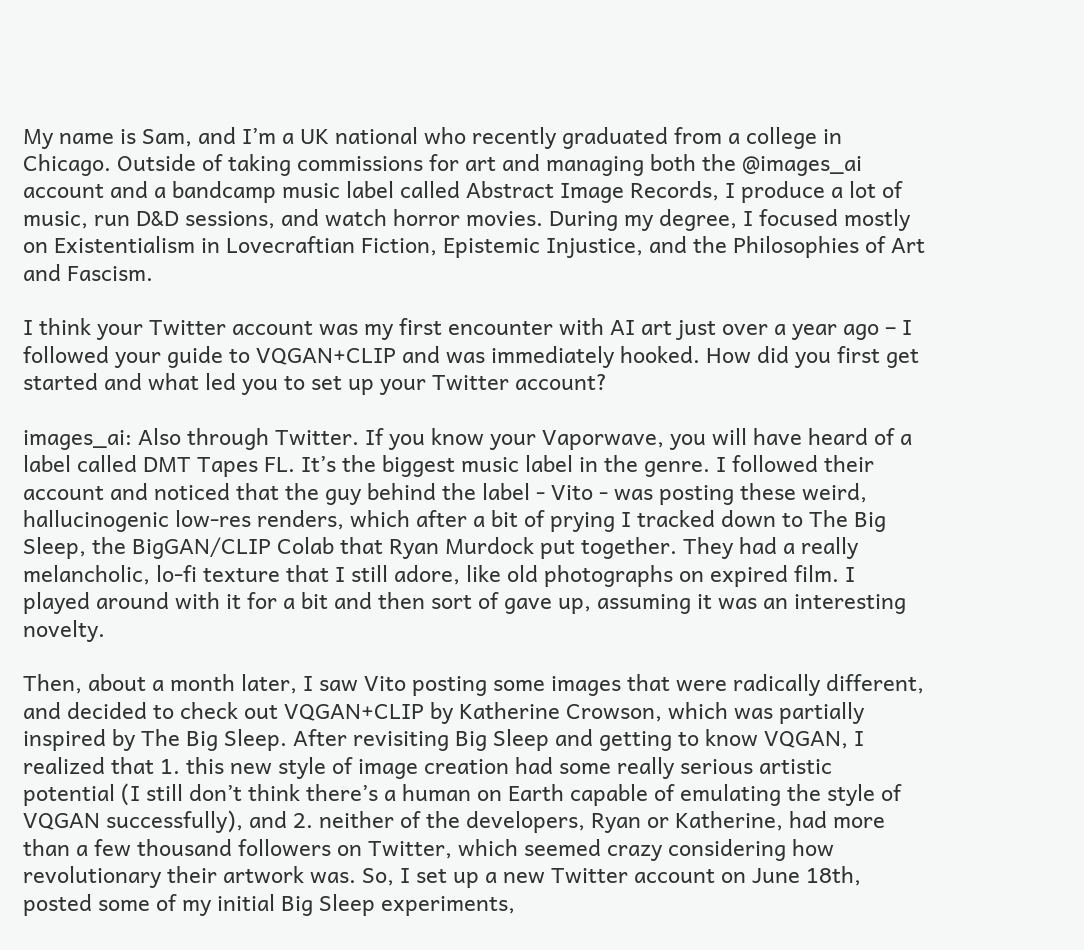My name is Sam, and I’m a UK national who recently graduated from a college in Chicago. Outside of taking commissions for art and managing both the @images_ai account and a bandcamp music label called Abstract Image Records, I produce a lot of music, run D&D sessions, and watch horror movies. During my degree, I focused mostly on Existentialism in Lovecraftian Fiction, Epistemic Injustice, and the Philosophies of Art and Fascism.

I think your Twitter account was my first encounter with AI art just over a year ago – I followed your guide to VQGAN+CLIP and was immediately hooked. How did you first get started and what led you to set up your Twitter account?

images_ai: Also through Twitter. If you know your Vaporwave, you will have heard of a label called DMT Tapes FL. It’s the biggest music label in the genre. I followed their account and noticed that the guy behind the label - Vito - was posting these weird, hallucinogenic low-res renders, which after a bit of prying I tracked down to The Big Sleep, the BigGAN/CLIP Colab that Ryan Murdock put together. They had a really melancholic, lo-fi texture that I still adore, like old photographs on expired film. I played around with it for a bit and then sort of gave up, assuming it was an interesting novelty.

Then, about a month later, I saw Vito posting some images that were radically different, and decided to check out VQGAN+CLIP by Katherine Crowson, which was partially inspired by The Big Sleep. After revisiting Big Sleep and getting to know VQGAN, I realized that 1. this new style of image creation had some really serious artistic potential (I still don’t think there’s a human on Earth capable of emulating the style of VQGAN successfully), and 2. neither of the developers, Ryan or Katherine, had more than a few thousand followers on Twitter, which seemed crazy considering how revolutionary their artwork was. So, I set up a new Twitter account on June 18th, posted some of my initial Big Sleep experiments,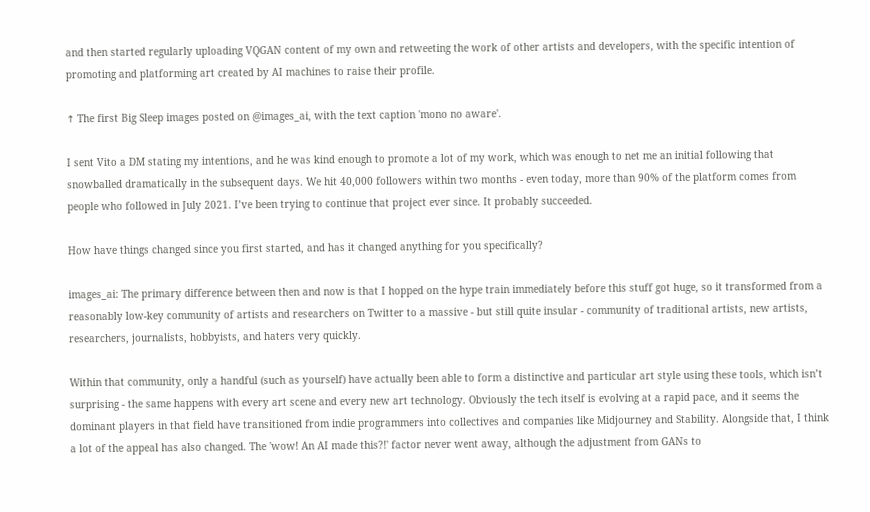and then started regularly uploading VQGAN content of my own and retweeting the work of other artists and developers, with the specific intention of promoting and platforming art created by AI machines to raise their profile.

↑ The first Big Sleep images posted on @images_ai, with the text caption 'mono no aware'.

I sent Vito a DM stating my intentions, and he was kind enough to promote a lot of my work, which was enough to net me an initial following that snowballed dramatically in the subsequent days. We hit 40,000 followers within two months - even today, more than 90% of the platform comes from people who followed in July 2021. I’ve been trying to continue that project ever since. It probably succeeded.

How have things changed since you first started, and has it changed anything for you specifically?

images_ai: The primary difference between then and now is that I hopped on the hype train immediately before this stuff got huge, so it transformed from a reasonably low-key community of artists and researchers on Twitter to a massive - but still quite insular - community of traditional artists, new artists, researchers, journalists, hobbyists, and haters very quickly.

Within that community, only a handful (such as yourself) have actually been able to form a distinctive and particular art style using these tools, which isn’t surprising - the same happens with every art scene and every new art technology. Obviously the tech itself is evolving at a rapid pace, and it seems the dominant players in that field have transitioned from indie programmers into collectives and companies like Midjourney and Stability. Alongside that, I think a lot of the appeal has also changed. The 'wow! An AI made this?!' factor never went away, although the adjustment from GANs to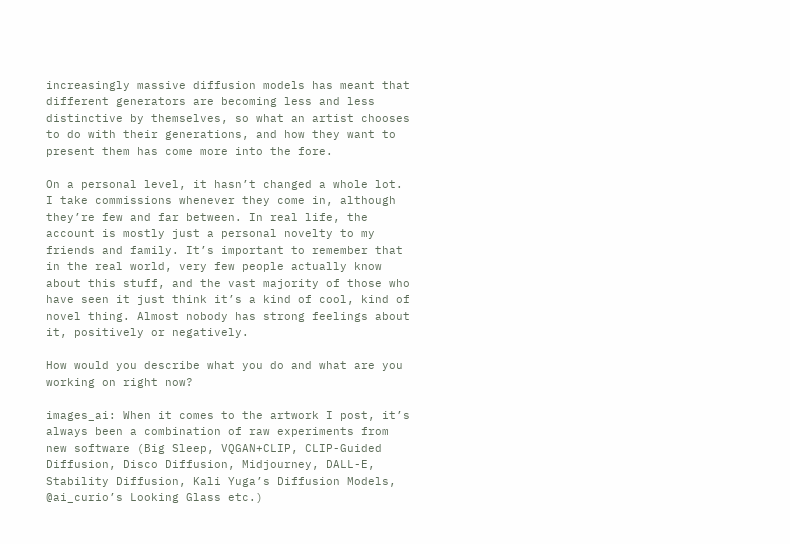increasingly massive diffusion models has meant that different generators are becoming less and less distinctive by themselves, so what an artist chooses to do with their generations, and how they want to present them has come more into the fore.

On a personal level, it hasn’t changed a whole lot. I take commissions whenever they come in, although they’re few and far between. In real life, the account is mostly just a personal novelty to my friends and family. It’s important to remember that in the real world, very few people actually know about this stuff, and the vast majority of those who have seen it just think it’s a kind of cool, kind of novel thing. Almost nobody has strong feelings about it, positively or negatively.

How would you describe what you do and what are you working on right now?

images_ai: When it comes to the artwork I post, it’s always been a combination of raw experiments from new software (Big Sleep, VQGAN+CLIP, CLIP-Guided Diffusion, Disco Diffusion, Midjourney, DALL-E, Stability Diffusion, Kali Yuga’s Diffusion Models, @ai_curio’s Looking Glass etc.)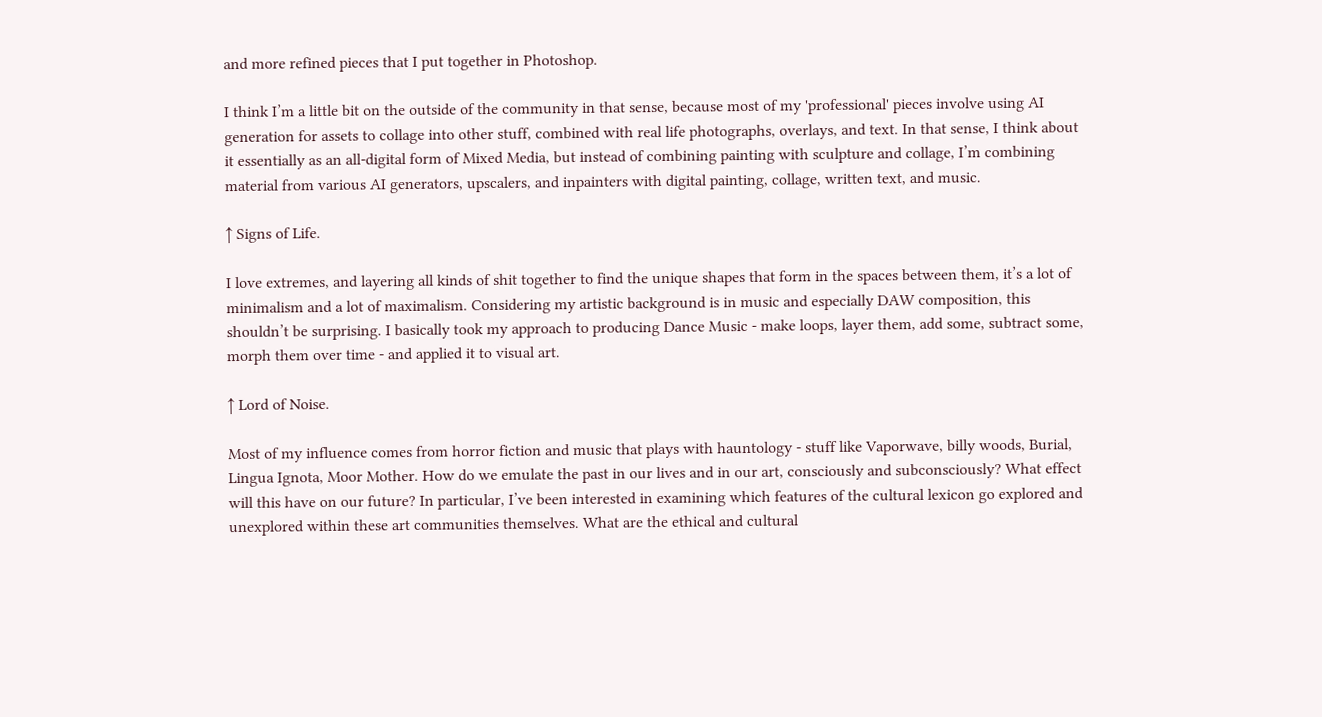and more refined pieces that I put together in Photoshop.

I think I’m a little bit on the outside of the community in that sense, because most of my 'professional' pieces involve using AI generation for assets to collage into other stuff, combined with real life photographs, overlays, and text. In that sense, I think about it essentially as an all-digital form of Mixed Media, but instead of combining painting with sculpture and collage, I’m combining material from various AI generators, upscalers, and inpainters with digital painting, collage, written text, and music.

↑ Signs of Life.

I love extremes, and layering all kinds of shit together to find the unique shapes that form in the spaces between them, it’s a lot of minimalism and a lot of maximalism. Considering my artistic background is in music and especially DAW composition, this shouldn’t be surprising. I basically took my approach to producing Dance Music - make loops, layer them, add some, subtract some, morph them over time - and applied it to visual art.

↑ Lord of Noise.

Most of my influence comes from horror fiction and music that plays with hauntology - stuff like Vaporwave, billy woods, Burial, Lingua Ignota, Moor Mother. How do we emulate the past in our lives and in our art, consciously and subconsciously? What effect will this have on our future? In particular, I’ve been interested in examining which features of the cultural lexicon go explored and unexplored within these art communities themselves. What are the ethical and cultural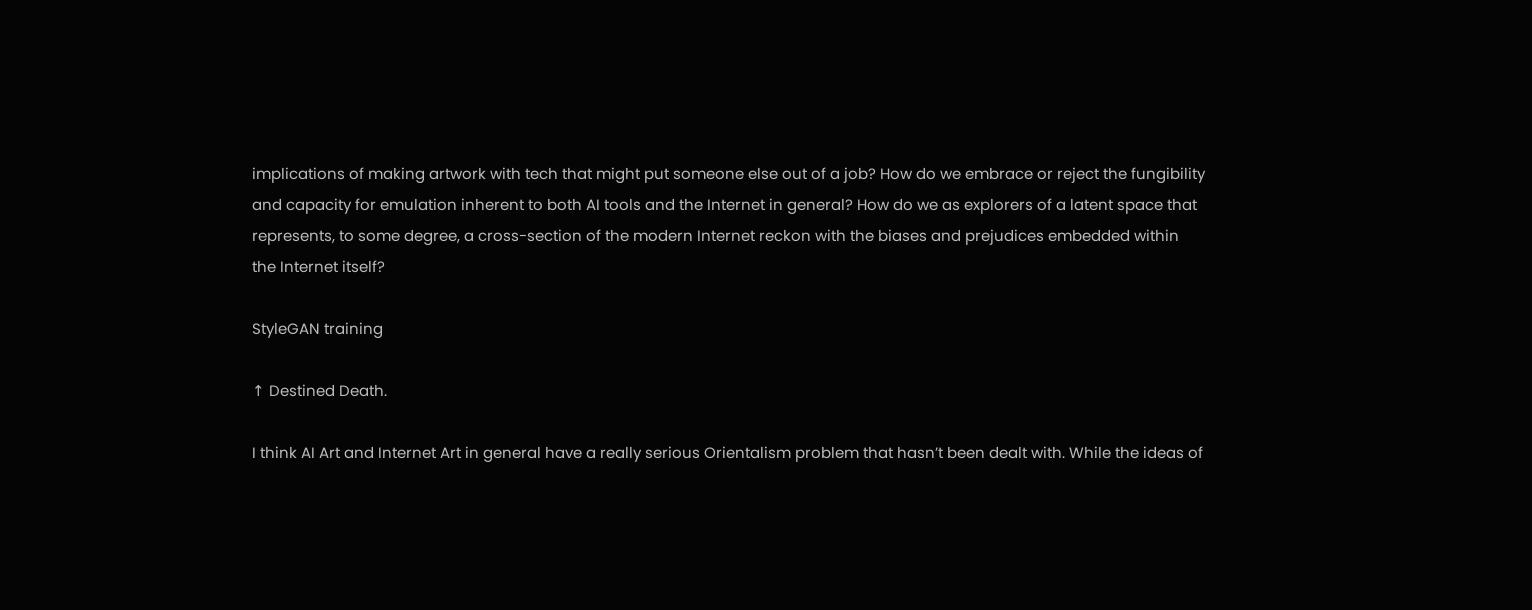implications of making artwork with tech that might put someone else out of a job? How do we embrace or reject the fungibility and capacity for emulation inherent to both AI tools and the Internet in general? How do we as explorers of a latent space that represents, to some degree, a cross-section of the modern Internet reckon with the biases and prejudices embedded within the Internet itself?

StyleGAN training

↑ Destined Death.

I think AI Art and Internet Art in general have a really serious Orientalism problem that hasn’t been dealt with. While the ideas of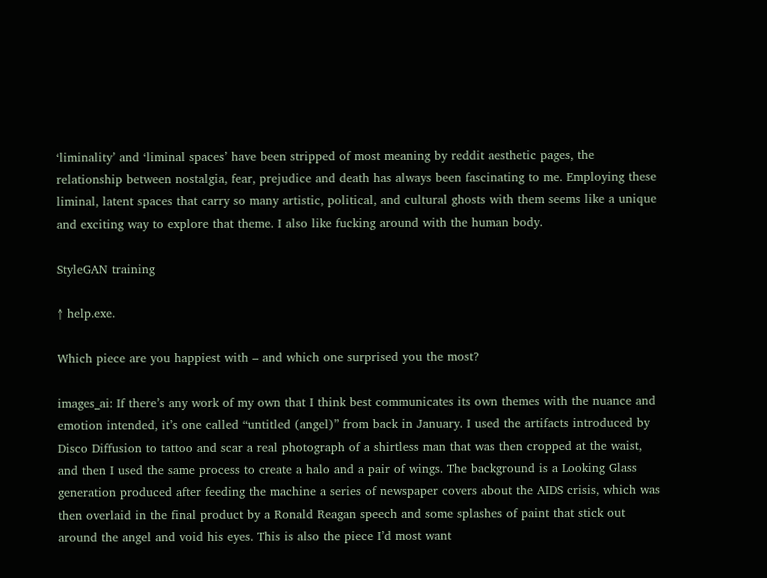‘liminality’ and ‘liminal spaces’ have been stripped of most meaning by reddit aesthetic pages, the relationship between nostalgia, fear, prejudice and death has always been fascinating to me. Employing these liminal, latent spaces that carry so many artistic, political, and cultural ghosts with them seems like a unique and exciting way to explore that theme. I also like fucking around with the human body.

StyleGAN training

↑ help.exe.

Which piece are you happiest with – and which one surprised you the most?

images_ai: If there’s any work of my own that I think best communicates its own themes with the nuance and emotion intended, it’s one called “untitled (angel)” from back in January. I used the artifacts introduced by Disco Diffusion to tattoo and scar a real photograph of a shirtless man that was then cropped at the waist, and then I used the same process to create a halo and a pair of wings. The background is a Looking Glass generation produced after feeding the machine a series of newspaper covers about the AIDS crisis, which was then overlaid in the final product by a Ronald Reagan speech and some splashes of paint that stick out around the angel and void his eyes. This is also the piece I’d most want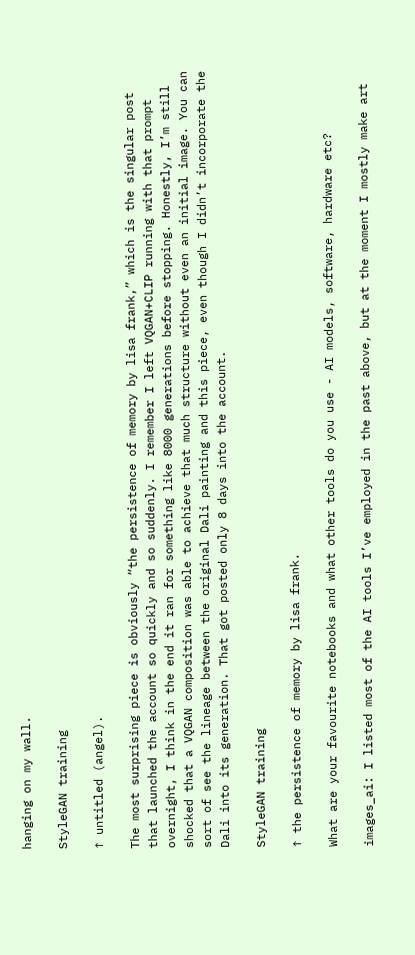hanging on my wall.

StyleGAN training

↑ untitled (angel).

The most surprising piece is obviously “the persistence of memory by lisa frank,” which is the singular post that launched the account so quickly and so suddenly. I remember I left VQGAN+CLIP running with that prompt overnight, I think in the end it ran for something like 8000 generations before stopping. Honestly, I’m still shocked that a VQGAN composition was able to achieve that much structure without even an initial image. You can sort of see the lineage between the original Dali painting and this piece, even though I didn’t incorporate the Dali into its generation. That got posted only 8 days into the account.

StyleGAN training

↑ the persistence of memory by lisa frank.

What are your favourite notebooks and what other tools do you use - AI models, software, hardware etc?

images_ai: I listed most of the AI tools I’ve employed in the past above, but at the moment I mostly make art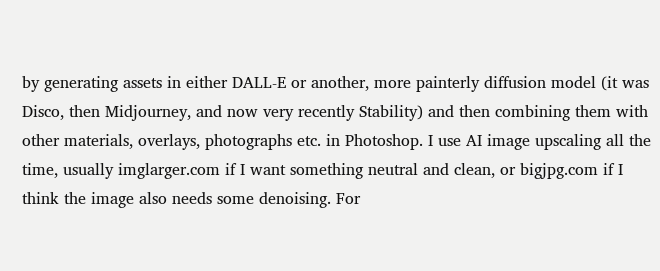by generating assets in either DALL-E or another, more painterly diffusion model (it was Disco, then Midjourney, and now very recently Stability) and then combining them with other materials, overlays, photographs etc. in Photoshop. I use AI image upscaling all the time, usually imglarger.com if I want something neutral and clean, or bigjpg.com if I think the image also needs some denoising. For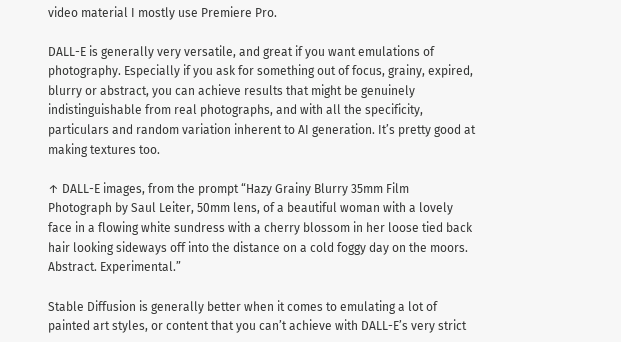video material I mostly use Premiere Pro.

DALL-E is generally very versatile, and great if you want emulations of photography. Especially if you ask for something out of focus, grainy, expired, blurry or abstract, you can achieve results that might be genuinely indistinguishable from real photographs, and with all the specificity, particulars and random variation inherent to AI generation. It’s pretty good at making textures too.

↑ DALL-E images, from the prompt “Hazy Grainy Blurry 35mm Film Photograph by Saul Leiter, 50mm lens, of a beautiful woman with a lovely face in a flowing white sundress with a cherry blossom in her loose tied back hair looking sideways off into the distance on a cold foggy day on the moors. Abstract. Experimental.”

Stable Diffusion is generally better when it comes to emulating a lot of painted art styles, or content that you can’t achieve with DALL-E’s very strict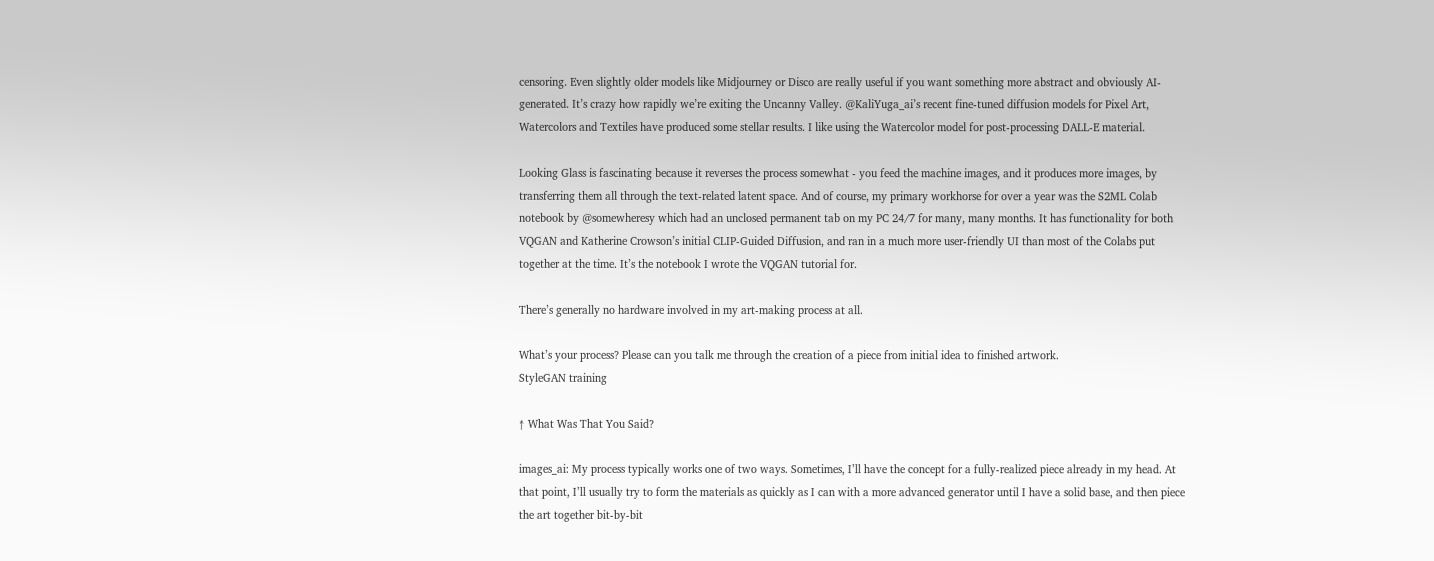censoring. Even slightly older models like Midjourney or Disco are really useful if you want something more abstract and obviously AI-generated. It’s crazy how rapidly we’re exiting the Uncanny Valley. @KaliYuga_ai’s recent fine-tuned diffusion models for Pixel Art, Watercolors and Textiles have produced some stellar results. I like using the Watercolor model for post-processing DALL-E material.

Looking Glass is fascinating because it reverses the process somewhat - you feed the machine images, and it produces more images, by transferring them all through the text-related latent space. And of course, my primary workhorse for over a year was the S2ML Colab notebook by @somewheresy which had an unclosed permanent tab on my PC 24/7 for many, many months. It has functionality for both VQGAN and Katherine Crowson’s initial CLIP-Guided Diffusion, and ran in a much more user-friendly UI than most of the Colabs put together at the time. It’s the notebook I wrote the VQGAN tutorial for.

There’s generally no hardware involved in my art-making process at all.

What’s your process? Please can you talk me through the creation of a piece from initial idea to finished artwork.
StyleGAN training

↑ What Was That You Said?

images_ai: My process typically works one of two ways. Sometimes, I’ll have the concept for a fully-realized piece already in my head. At that point, I’ll usually try to form the materials as quickly as I can with a more advanced generator until I have a solid base, and then piece the art together bit-by-bit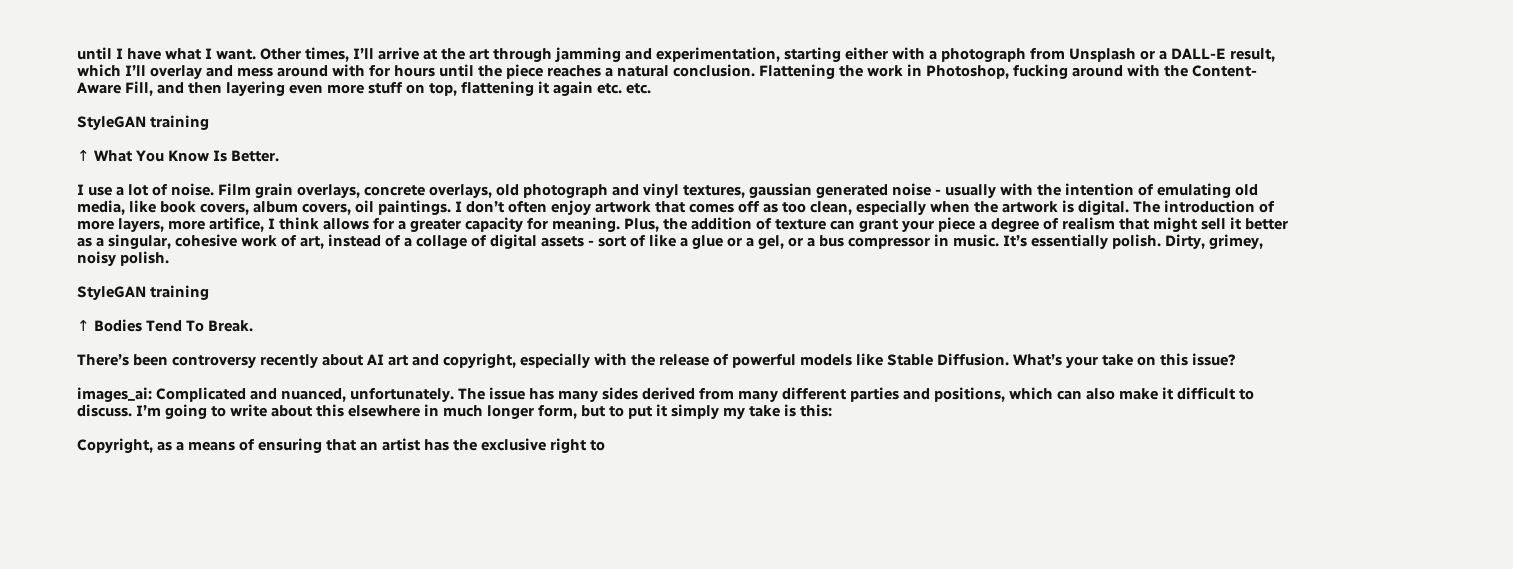until I have what I want. Other times, I’ll arrive at the art through jamming and experimentation, starting either with a photograph from Unsplash or a DALL-E result, which I’ll overlay and mess around with for hours until the piece reaches a natural conclusion. Flattening the work in Photoshop, fucking around with the Content-Aware Fill, and then layering even more stuff on top, flattening it again etc. etc.

StyleGAN training

↑ What You Know Is Better.

I use a lot of noise. Film grain overlays, concrete overlays, old photograph and vinyl textures, gaussian generated noise - usually with the intention of emulating old media, like book covers, album covers, oil paintings. I don’t often enjoy artwork that comes off as too clean, especially when the artwork is digital. The introduction of more layers, more artifice, I think allows for a greater capacity for meaning. Plus, the addition of texture can grant your piece a degree of realism that might sell it better as a singular, cohesive work of art, instead of a collage of digital assets - sort of like a glue or a gel, or a bus compressor in music. It’s essentially polish. Dirty, grimey, noisy polish.

StyleGAN training

↑ Bodies Tend To Break.

There’s been controversy recently about AI art and copyright, especially with the release of powerful models like Stable Diffusion. What’s your take on this issue?

images_ai: Complicated and nuanced, unfortunately. The issue has many sides derived from many different parties and positions, which can also make it difficult to discuss. I’m going to write about this elsewhere in much longer form, but to put it simply my take is this:

Copyright, as a means of ensuring that an artist has the exclusive right to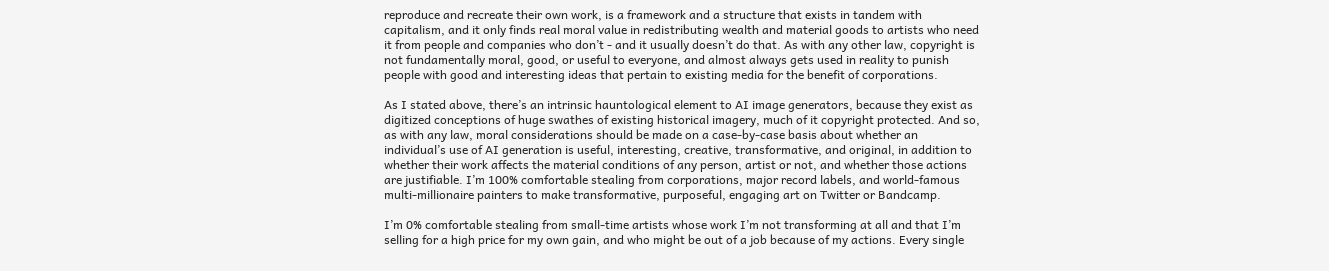reproduce and recreate their own work, is a framework and a structure that exists in tandem with capitalism, and it only finds real moral value in redistributing wealth and material goods to artists who need it from people and companies who don’t - and it usually doesn’t do that. As with any other law, copyright is not fundamentally moral, good, or useful to everyone, and almost always gets used in reality to punish people with good and interesting ideas that pertain to existing media for the benefit of corporations.

As I stated above, there’s an intrinsic hauntological element to AI image generators, because they exist as digitized conceptions of huge swathes of existing historical imagery, much of it copyright protected. And so, as with any law, moral considerations should be made on a case-by-case basis about whether an individual’s use of AI generation is useful, interesting, creative, transformative, and original, in addition to whether their work affects the material conditions of any person, artist or not, and whether those actions are justifiable. I’m 100% comfortable stealing from corporations, major record labels, and world-famous multi-millionaire painters to make transformative, purposeful, engaging art on Twitter or Bandcamp.

I’m 0% comfortable stealing from small-time artists whose work I’m not transforming at all and that I’m selling for a high price for my own gain, and who might be out of a job because of my actions. Every single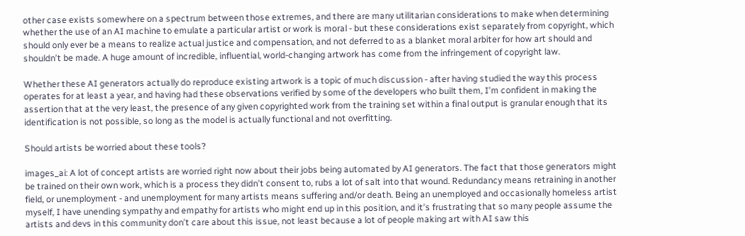other case exists somewhere on a spectrum between those extremes, and there are many utilitarian considerations to make when determining whether the use of an AI machine to emulate a particular artist or work is moral - but these considerations exist separately from copyright, which should only ever be a means to realize actual justice and compensation, and not deferred to as a blanket moral arbiter for how art should and shouldn’t be made. A huge amount of incredible, influential, world-changing artwork has come from the infringement of copyright law.

Whether these AI generators actually do reproduce existing artwork is a topic of much discussion - after having studied the way this process operates for at least a year, and having had these observations verified by some of the developers who built them, I’m confident in making the assertion that at the very least, the presence of any given copyrighted work from the training set within a final output is granular enough that its identification is not possible, so long as the model is actually functional and not overfitting.

Should artists be worried about these tools?

images_ai: A lot of concept artists are worried right now about their jobs being automated by AI generators. The fact that those generators might be trained on their own work, which is a process they didn’t consent to, rubs a lot of salt into that wound. Redundancy means retraining in another field, or unemployment - and unemployment for many artists means suffering and/or death. Being an unemployed and occasionally homeless artist myself, I have unending sympathy and empathy for artists who might end up in this position, and it’s frustrating that so many people assume the artists and devs in this community don’t care about this issue, not least because a lot of people making art with AI saw this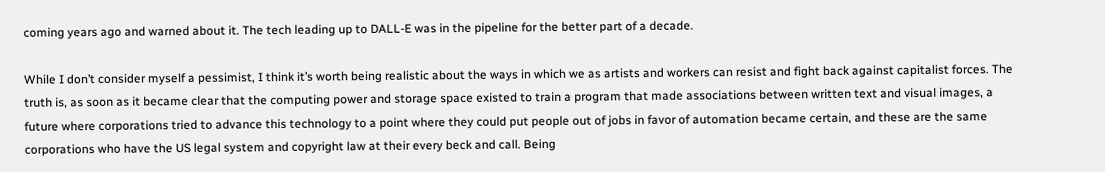coming years ago and warned about it. The tech leading up to DALL-E was in the pipeline for the better part of a decade.

While I don’t consider myself a pessimist, I think it’s worth being realistic about the ways in which we as artists and workers can resist and fight back against capitalist forces. The truth is, as soon as it became clear that the computing power and storage space existed to train a program that made associations between written text and visual images, a future where corporations tried to advance this technology to a point where they could put people out of jobs in favor of automation became certain, and these are the same corporations who have the US legal system and copyright law at their every beck and call. Being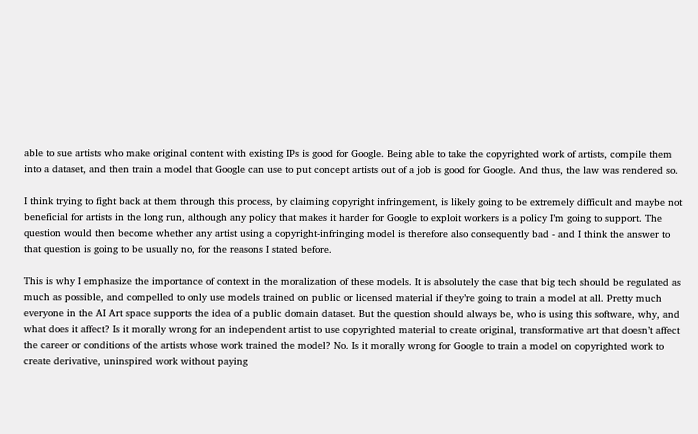able to sue artists who make original content with existing IPs is good for Google. Being able to take the copyrighted work of artists, compile them into a dataset, and then train a model that Google can use to put concept artists out of a job is good for Google. And thus, the law was rendered so.

I think trying to fight back at them through this process, by claiming copyright infringement, is likely going to be extremely difficult and maybe not beneficial for artists in the long run, although any policy that makes it harder for Google to exploit workers is a policy I’m going to support. The question would then become whether any artist using a copyright-infringing model is therefore also consequently bad - and I think the answer to that question is going to be usually no, for the reasons I stated before.

This is why I emphasize the importance of context in the moralization of these models. It is absolutely the case that big tech should be regulated as much as possible, and compelled to only use models trained on public or licensed material if they’re going to train a model at all. Pretty much everyone in the AI Art space supports the idea of a public domain dataset. But the question should always be, who is using this software, why, and what does it affect? Is it morally wrong for an independent artist to use copyrighted material to create original, transformative art that doesn’t affect the career or conditions of the artists whose work trained the model? No. Is it morally wrong for Google to train a model on copyrighted work to create derivative, uninspired work without paying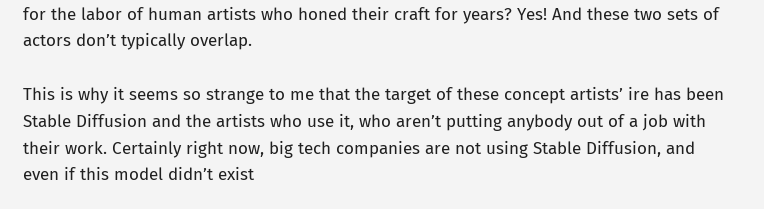for the labor of human artists who honed their craft for years? Yes! And these two sets of actors don’t typically overlap.

This is why it seems so strange to me that the target of these concept artists’ ire has been Stable Diffusion and the artists who use it, who aren’t putting anybody out of a job with their work. Certainly right now, big tech companies are not using Stable Diffusion, and even if this model didn’t exist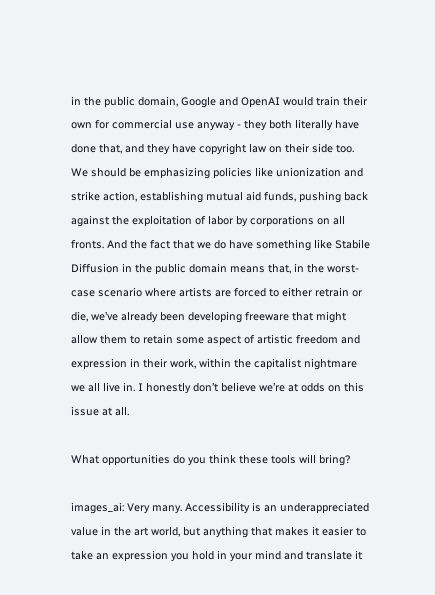in the public domain, Google and OpenAI would train their own for commercial use anyway - they both literally have done that, and they have copyright law on their side too. We should be emphasizing policies like unionization and strike action, establishing mutual aid funds, pushing back against the exploitation of labor by corporations on all fronts. And the fact that we do have something like Stabile Diffusion in the public domain means that, in the worst-case scenario where artists are forced to either retrain or die, we’ve already been developing freeware that might allow them to retain some aspect of artistic freedom and expression in their work, within the capitalist nightmare we all live in. I honestly don’t believe we’re at odds on this issue at all.

What opportunities do you think these tools will bring?

images_ai: Very many. Accessibility is an underappreciated value in the art world, but anything that makes it easier to take an expression you hold in your mind and translate it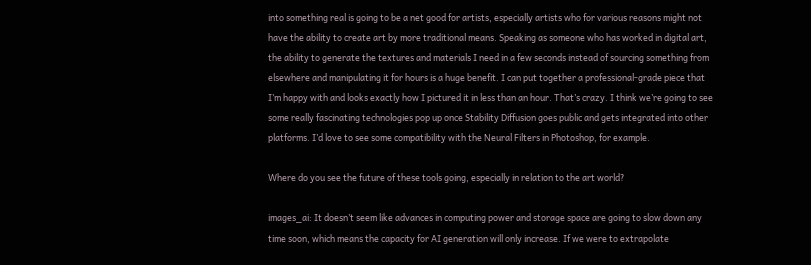into something real is going to be a net good for artists, especially artists who for various reasons might not have the ability to create art by more traditional means. Speaking as someone who has worked in digital art, the ability to generate the textures and materials I need in a few seconds instead of sourcing something from elsewhere and manipulating it for hours is a huge benefit. I can put together a professional-grade piece that I’m happy with and looks exactly how I pictured it in less than an hour. That’s crazy. I think we’re going to see some really fascinating technologies pop up once Stability Diffusion goes public and gets integrated into other platforms. I’d love to see some compatibility with the Neural Filters in Photoshop, for example.

Where do you see the future of these tools going, especially in relation to the art world?

images_ai: It doesn’t seem like advances in computing power and storage space are going to slow down any time soon, which means the capacity for AI generation will only increase. If we were to extrapolate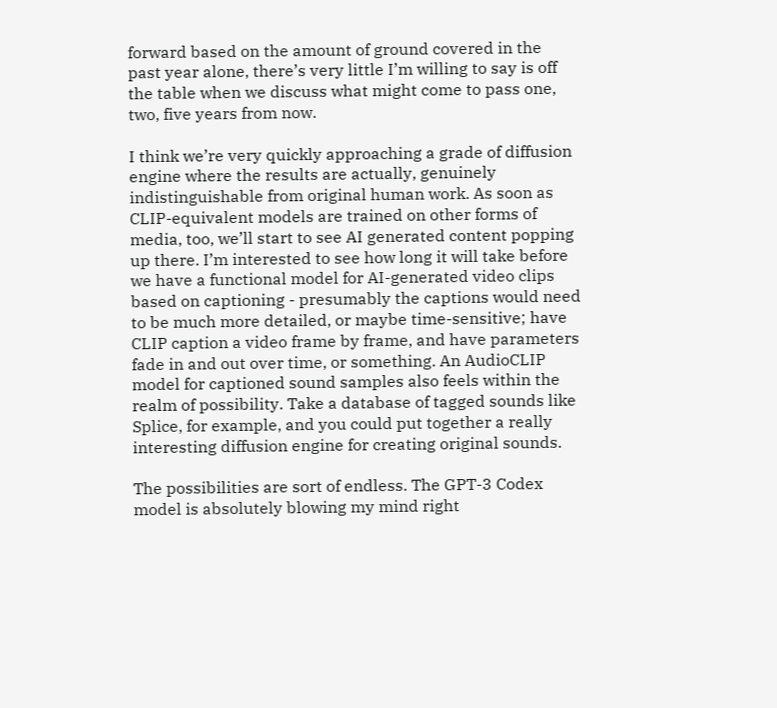forward based on the amount of ground covered in the past year alone, there’s very little I’m willing to say is off the table when we discuss what might come to pass one, two, five years from now.

I think we’re very quickly approaching a grade of diffusion engine where the results are actually, genuinely indistinguishable from original human work. As soon as CLIP-equivalent models are trained on other forms of media, too, we’ll start to see AI generated content popping up there. I’m interested to see how long it will take before we have a functional model for AI-generated video clips based on captioning - presumably the captions would need to be much more detailed, or maybe time-sensitive; have CLIP caption a video frame by frame, and have parameters fade in and out over time, or something. An AudioCLIP model for captioned sound samples also feels within the realm of possibility. Take a database of tagged sounds like Splice, for example, and you could put together a really interesting diffusion engine for creating original sounds.

The possibilities are sort of endless. The GPT-3 Codex model is absolutely blowing my mind right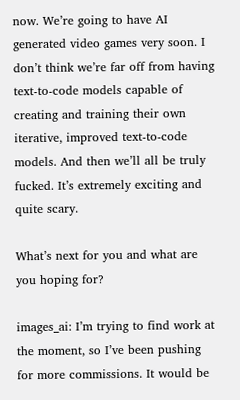now. We’re going to have AI generated video games very soon. I don’t think we’re far off from having text-to-code models capable of creating and training their own iterative, improved text-to-code models. And then we’ll all be truly fucked. It’s extremely exciting and quite scary.

What’s next for you and what are you hoping for?

images_ai: I’m trying to find work at the moment, so I’ve been pushing for more commissions. It would be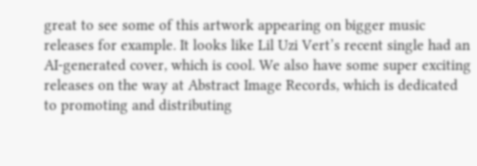great to see some of this artwork appearing on bigger music releases for example. It looks like Lil Uzi Vert’s recent single had an AI-generated cover, which is cool. We also have some super exciting releases on the way at Abstract Image Records, which is dedicated to promoting and distributing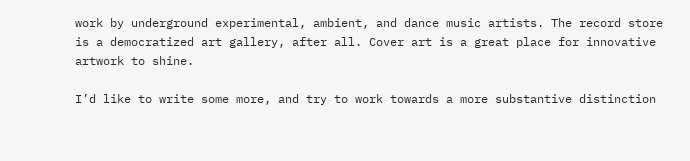work by underground experimental, ambient, and dance music artists. The record store is a democratized art gallery, after all. Cover art is a great place for innovative artwork to shine.

I’d like to write some more, and try to work towards a more substantive distinction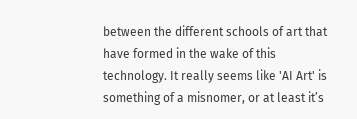between the different schools of art that have formed in the wake of this technology. It really seems like 'AI Art' is something of a misnomer, or at least it’s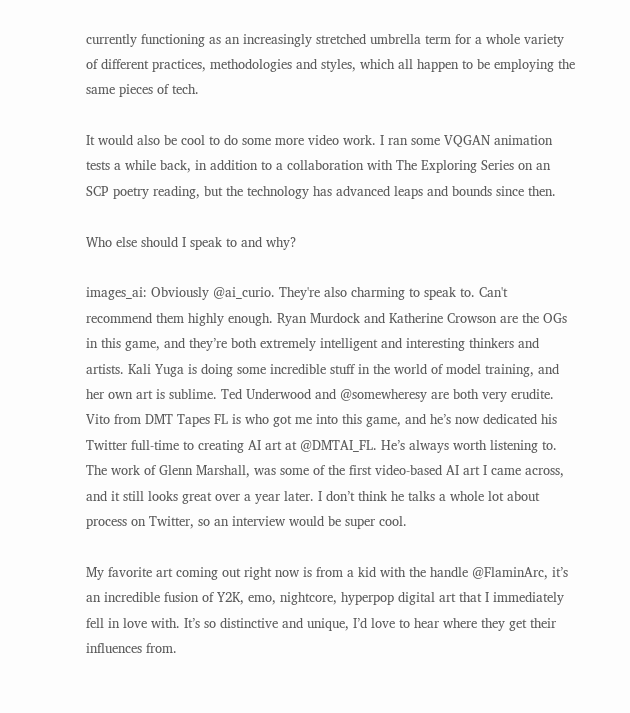currently functioning as an increasingly stretched umbrella term for a whole variety of different practices, methodologies and styles, which all happen to be employing the same pieces of tech.

It would also be cool to do some more video work. I ran some VQGAN animation tests a while back, in addition to a collaboration with The Exploring Series on an SCP poetry reading, but the technology has advanced leaps and bounds since then.

Who else should I speak to and why?

images_ai: Obviously @ai_curio. They're also charming to speak to. Can't recommend them highly enough. Ryan Murdock and Katherine Crowson are the OGs in this game, and they’re both extremely intelligent and interesting thinkers and artists. Kali Yuga is doing some incredible stuff in the world of model training, and her own art is sublime. Ted Underwood and @somewheresy are both very erudite. Vito from DMT Tapes FL is who got me into this game, and he’s now dedicated his Twitter full-time to creating AI art at @DMTAI_FL. He’s always worth listening to. The work of Glenn Marshall, was some of the first video-based AI art I came across, and it still looks great over a year later. I don’t think he talks a whole lot about process on Twitter, so an interview would be super cool.

My favorite art coming out right now is from a kid with the handle @FlaminArc, it’s an incredible fusion of Y2K, emo, nightcore, hyperpop digital art that I immediately fell in love with. It’s so distinctive and unique, I’d love to hear where they get their influences from.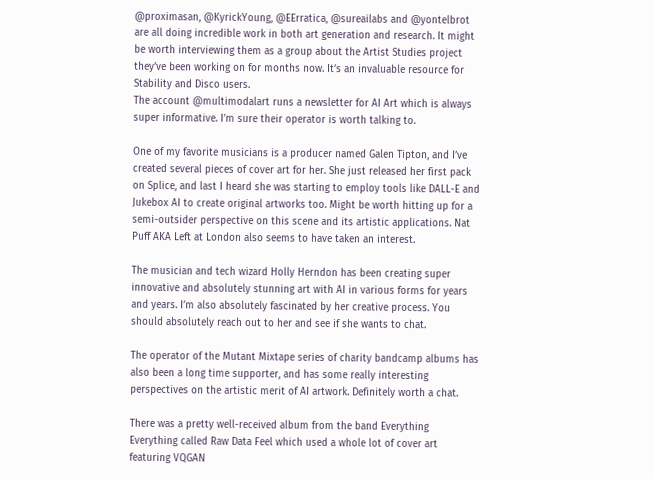@proximasan, @KyrickYoung, @EErratica, @sureailabs and @yontelbrot are all doing incredible work in both art generation and research. It might be worth interviewing them as a group about the Artist Studies project they’ve been working on for months now. It’s an invaluable resource for Stability and Disco users.
The account @multimodalart runs a newsletter for AI Art which is always super informative. I’m sure their operator is worth talking to.

One of my favorite musicians is a producer named Galen Tipton, and I’ve created several pieces of cover art for her. She just released her first pack on Splice, and last I heard she was starting to employ tools like DALL-E and Jukebox AI to create original artworks too. Might be worth hitting up for a semi-outsider perspective on this scene and its artistic applications. Nat Puff AKA Left at London also seems to have taken an interest.

The musician and tech wizard Holly Herndon has been creating super innovative and absolutely stunning art with AI in various forms for years and years. I’m also absolutely fascinated by her creative process. You should absolutely reach out to her and see if she wants to chat.

The operator of the Mutant Mixtape series of charity bandcamp albums has also been a long time supporter, and has some really interesting perspectives on the artistic merit of AI artwork. Definitely worth a chat.

There was a pretty well-received album from the band Everything Everything called Raw Data Feel which used a whole lot of cover art featuring VQGAN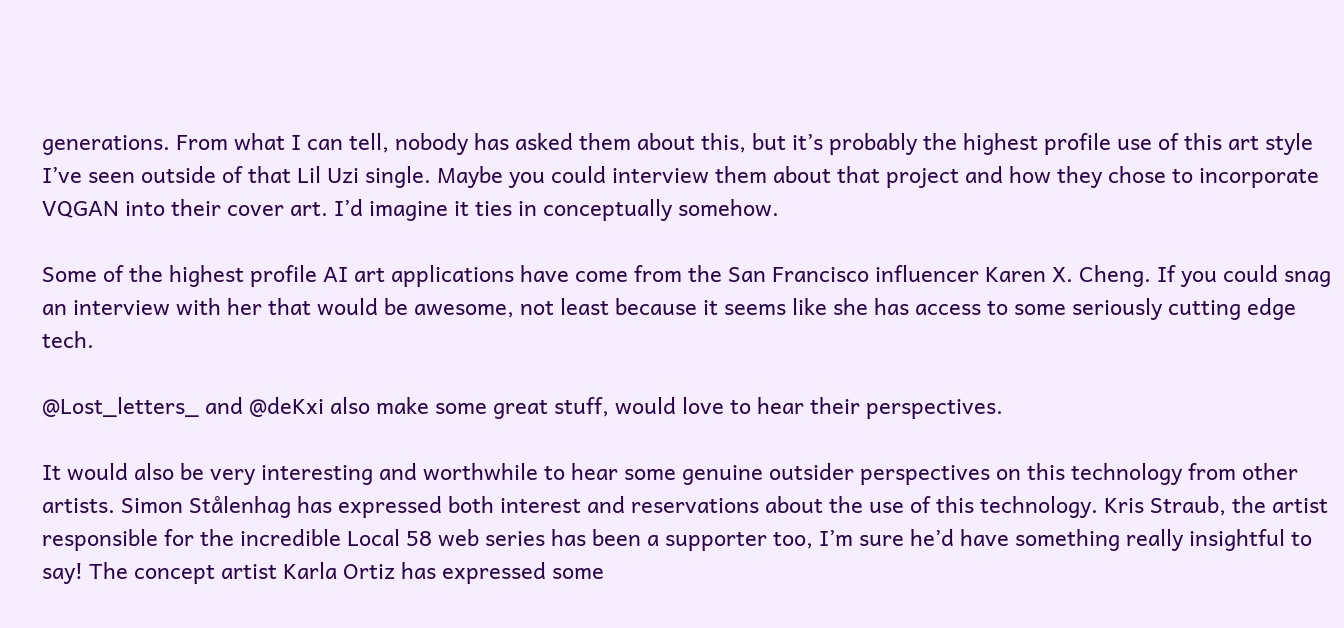generations. From what I can tell, nobody has asked them about this, but it’s probably the highest profile use of this art style I’ve seen outside of that Lil Uzi single. Maybe you could interview them about that project and how they chose to incorporate VQGAN into their cover art. I’d imagine it ties in conceptually somehow.

Some of the highest profile AI art applications have come from the San Francisco influencer Karen X. Cheng. If you could snag an interview with her that would be awesome, not least because it seems like she has access to some seriously cutting edge tech.

@Lost_letters_ and @deKxi also make some great stuff, would love to hear their perspectives.

It would also be very interesting and worthwhile to hear some genuine outsider perspectives on this technology from other artists. Simon Stålenhag has expressed both interest and reservations about the use of this technology. Kris Straub, the artist responsible for the incredible Local 58 web series has been a supporter too, I’m sure he’d have something really insightful to say! The concept artist Karla Ortiz has expressed some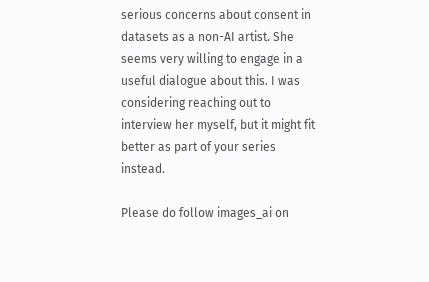serious concerns about consent in datasets as a non-AI artist. She seems very willing to engage in a useful dialogue about this. I was considering reaching out to interview her myself, but it might fit better as part of your series instead.

Please do follow images_ai on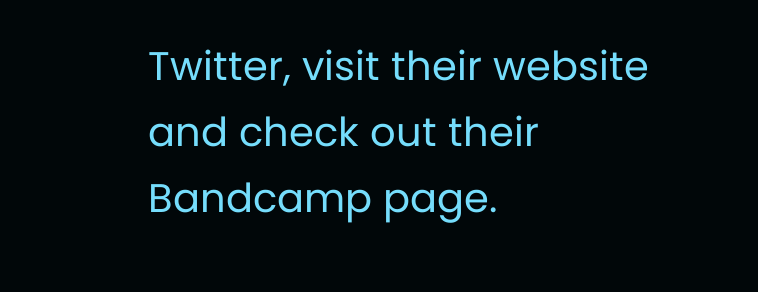Twitter, visit their website and check out their Bandcamp page.